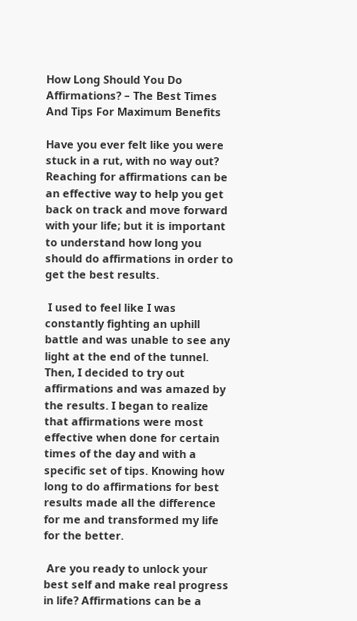How Long Should You Do Affirmations? – The Best Times And Tips For Maximum Benefits

Have you ever felt like you were stuck in a rut, with no way out? Reaching for affirmations can be an effective way to help you get back on track and move forward with your life; but it is important to understand how long you should do affirmations in order to get the best results.

 I used to feel like I was constantly fighting an uphill battle and was unable to see any light at the end of the tunnel. Then, I decided to try out affirmations and was amazed by the results. I began to realize that affirmations were most effective when done for certain times of the day and with a specific set of tips. Knowing how long to do affirmations for best results made all the difference for me and transformed my life for the better.

 Are you ready to unlock your best self and make real progress in life? Affirmations can be a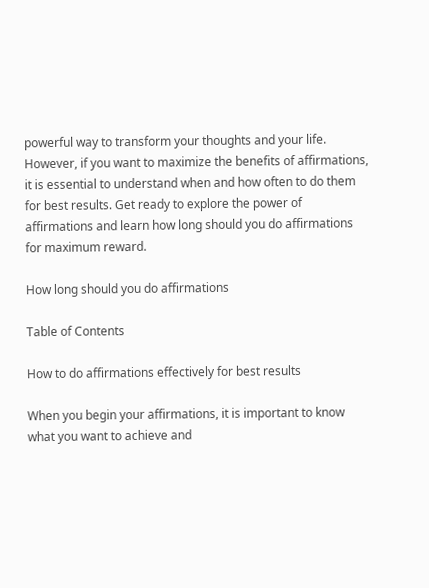powerful way to transform your thoughts and your life. However, if you want to maximize the benefits of affirmations, it is essential to understand when and how often to do them for best results. Get ready to explore the power of affirmations and learn how long should you do affirmations for maximum reward.

How long should you do affirmations

Table of Contents

How to do affirmations effectively for best results

When you begin your affirmations, it is important to know what you want to achieve and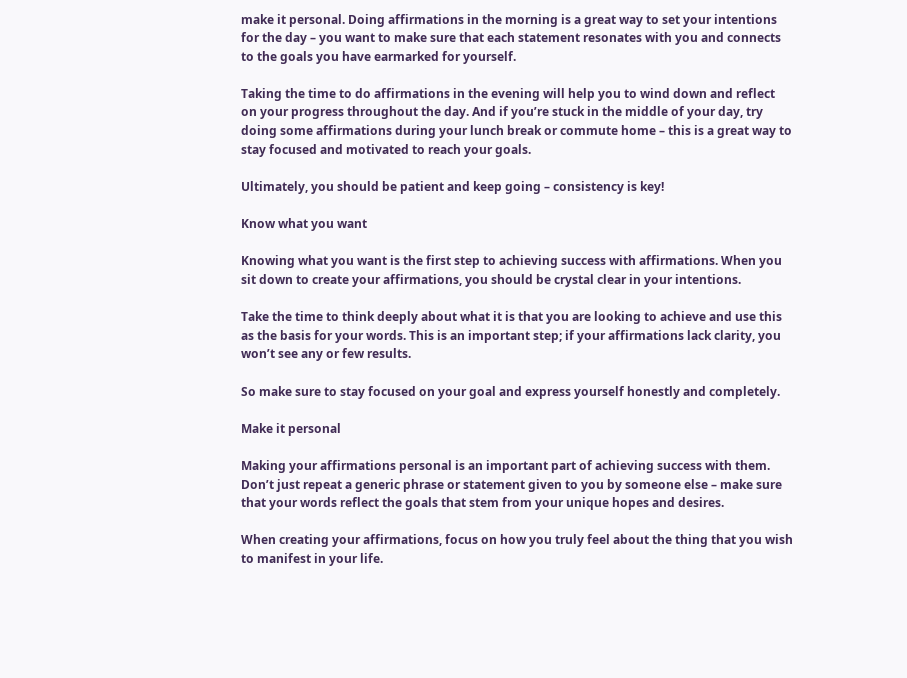make it personal. Doing affirmations in the morning is a great way to set your intentions for the day – you want to make sure that each statement resonates with you and connects to the goals you have earmarked for yourself.

Taking the time to do affirmations in the evening will help you to wind down and reflect on your progress throughout the day. And if you’re stuck in the middle of your day, try doing some affirmations during your lunch break or commute home – this is a great way to stay focused and motivated to reach your goals.

Ultimately, you should be patient and keep going – consistency is key!

Know what you want

Knowing what you want is the first step to achieving success with affirmations. When you sit down to create your affirmations, you should be crystal clear in your intentions.

Take the time to think deeply about what it is that you are looking to achieve and use this as the basis for your words. This is an important step; if your affirmations lack clarity, you won’t see any or few results.

So make sure to stay focused on your goal and express yourself honestly and completely.

Make it personal

Making your affirmations personal is an important part of achieving success with them. Don’t just repeat a generic phrase or statement given to you by someone else – make sure that your words reflect the goals that stem from your unique hopes and desires.

When creating your affirmations, focus on how you truly feel about the thing that you wish to manifest in your life.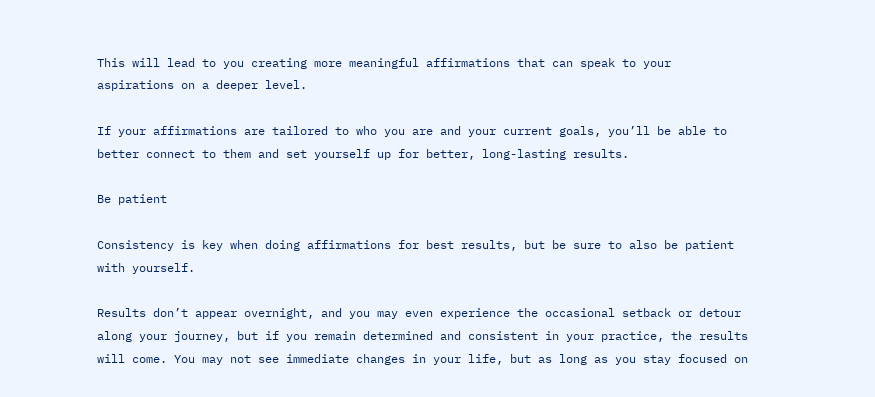This will lead to you creating more meaningful affirmations that can speak to your aspirations on a deeper level.

If your affirmations are tailored to who you are and your current goals, you’ll be able to better connect to them and set yourself up for better, long-lasting results.

Be patient

Consistency is key when doing affirmations for best results, but be sure to also be patient with yourself.

Results don’t appear overnight, and you may even experience the occasional setback or detour along your journey, but if you remain determined and consistent in your practice, the results will come. You may not see immediate changes in your life, but as long as you stay focused on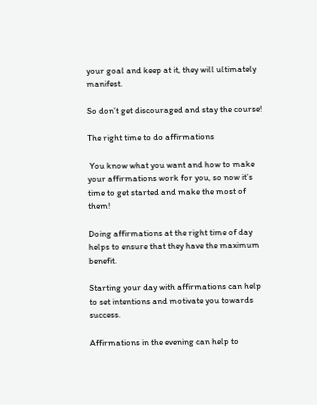your goal and keep at it, they will ultimately manifest.

So don’t get discouraged and stay the course!

The right time to do affirmations

 You know what you want and how to make your affirmations work for you, so now it’s time to get started and make the most of them!

Doing affirmations at the right time of day helps to ensure that they have the maximum benefit.

Starting your day with affirmations can help to set intentions and motivate you towards success.

Affirmations in the evening can help to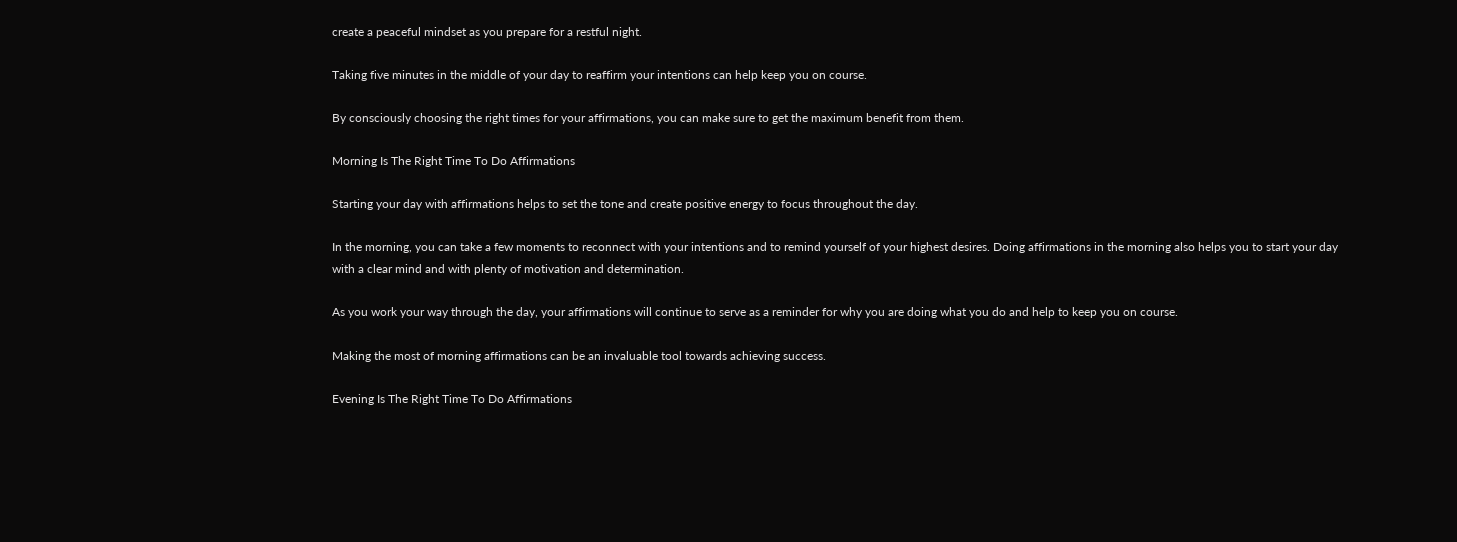create a peaceful mindset as you prepare for a restful night.

Taking five minutes in the middle of your day to reaffirm your intentions can help keep you on course.

By consciously choosing the right times for your affirmations, you can make sure to get the maximum benefit from them.

Morning Is The Right Time To Do Affirmations

Starting your day with affirmations helps to set the tone and create positive energy to focus throughout the day.

In the morning, you can take a few moments to reconnect with your intentions and to remind yourself of your highest desires. Doing affirmations in the morning also helps you to start your day with a clear mind and with plenty of motivation and determination.

As you work your way through the day, your affirmations will continue to serve as a reminder for why you are doing what you do and help to keep you on course.

Making the most of morning affirmations can be an invaluable tool towards achieving success.

Evening Is The Right Time To Do Affirmations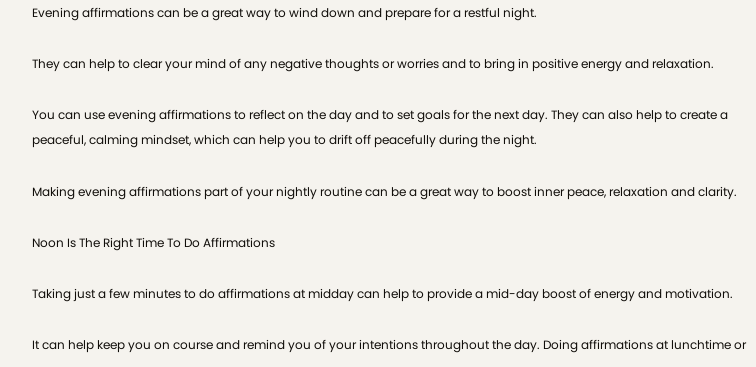Evening affirmations can be a great way to wind down and prepare for a restful night.

They can help to clear your mind of any negative thoughts or worries and to bring in positive energy and relaxation.

You can use evening affirmations to reflect on the day and to set goals for the next day. They can also help to create a peaceful, calming mindset, which can help you to drift off peacefully during the night.

Making evening affirmations part of your nightly routine can be a great way to boost inner peace, relaxation and clarity.

Noon Is The Right Time To Do Affirmations

Taking just a few minutes to do affirmations at midday can help to provide a mid-day boost of energy and motivation.

It can help keep you on course and remind you of your intentions throughout the day. Doing affirmations at lunchtime or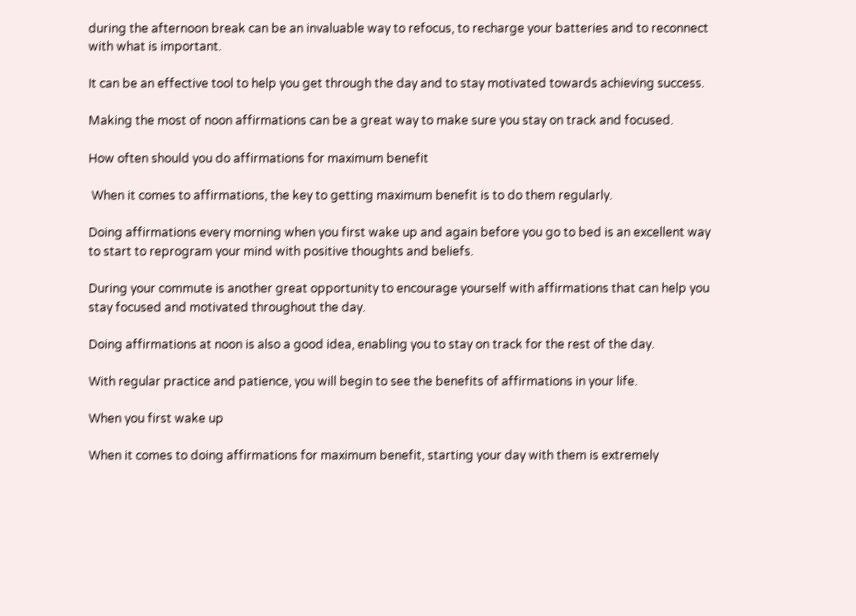during the afternoon break can be an invaluable way to refocus, to recharge your batteries and to reconnect with what is important.

It can be an effective tool to help you get through the day and to stay motivated towards achieving success.

Making the most of noon affirmations can be a great way to make sure you stay on track and focused.

How often should you do affirmations for maximum benefit

 When it comes to affirmations, the key to getting maximum benefit is to do them regularly.

Doing affirmations every morning when you first wake up and again before you go to bed is an excellent way to start to reprogram your mind with positive thoughts and beliefs.

During your commute is another great opportunity to encourage yourself with affirmations that can help you stay focused and motivated throughout the day.

Doing affirmations at noon is also a good idea, enabling you to stay on track for the rest of the day.

With regular practice and patience, you will begin to see the benefits of affirmations in your life.

When you first wake up

When it comes to doing affirmations for maximum benefit, starting your day with them is extremely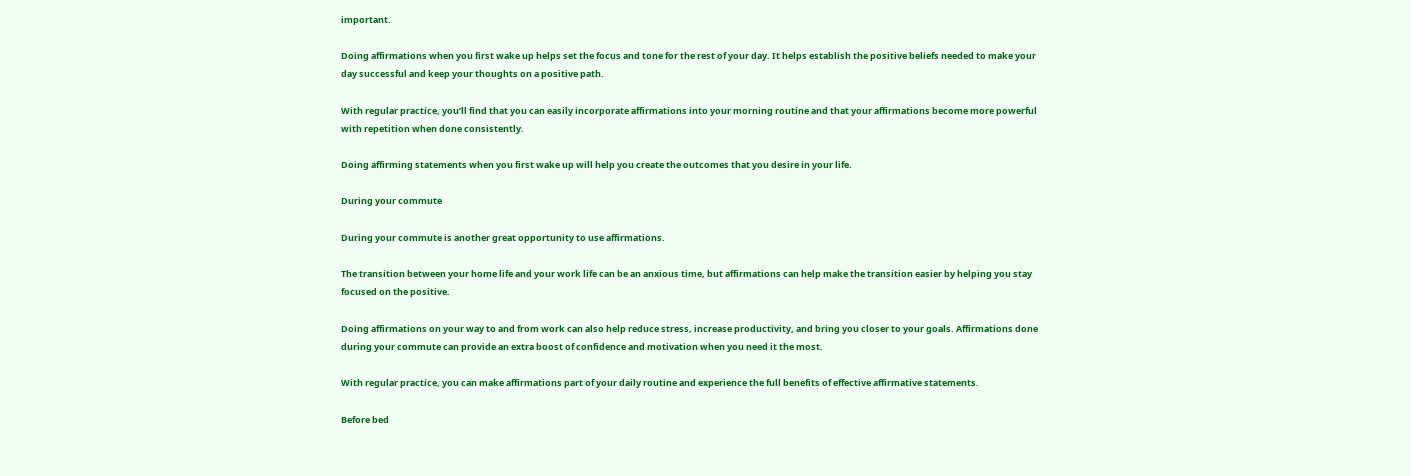important.

Doing affirmations when you first wake up helps set the focus and tone for the rest of your day. It helps establish the positive beliefs needed to make your day successful and keep your thoughts on a positive path.

With regular practice, you’ll find that you can easily incorporate affirmations into your morning routine and that your affirmations become more powerful with repetition when done consistently.

Doing affirming statements when you first wake up will help you create the outcomes that you desire in your life.

During your commute

During your commute is another great opportunity to use affirmations.

The transition between your home life and your work life can be an anxious time, but affirmations can help make the transition easier by helping you stay focused on the positive.

Doing affirmations on your way to and from work can also help reduce stress, increase productivity, and bring you closer to your goals. Affirmations done during your commute can provide an extra boost of confidence and motivation when you need it the most.

With regular practice, you can make affirmations part of your daily routine and experience the full benefits of effective affirmative statements.

Before bed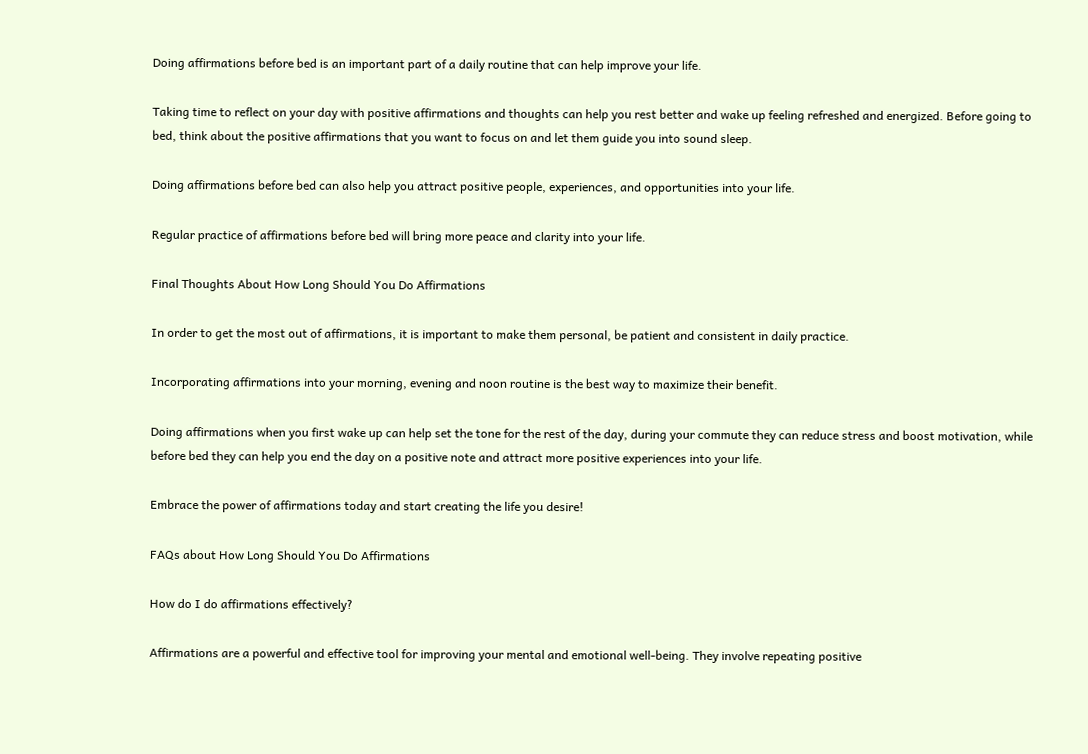Doing affirmations before bed is an important part of a daily routine that can help improve your life.

Taking time to reflect on your day with positive affirmations and thoughts can help you rest better and wake up feeling refreshed and energized. Before going to bed, think about the positive affirmations that you want to focus on and let them guide you into sound sleep.

Doing affirmations before bed can also help you attract positive people, experiences, and opportunities into your life.

Regular practice of affirmations before bed will bring more peace and clarity into your life.

Final Thoughts About How Long Should You Do Affirmations

In order to get the most out of affirmations, it is important to make them personal, be patient and consistent in daily practice.

Incorporating affirmations into your morning, evening and noon routine is the best way to maximize their benefit.

Doing affirmations when you first wake up can help set the tone for the rest of the day, during your commute they can reduce stress and boost motivation, while before bed they can help you end the day on a positive note and attract more positive experiences into your life.

Embrace the power of affirmations today and start creating the life you desire!

FAQs about How Long Should You Do Affirmations

How do I do affirmations effectively?

Affirmations are a powerful and effective tool for improving your mental and emotional well-being. They involve repeating positive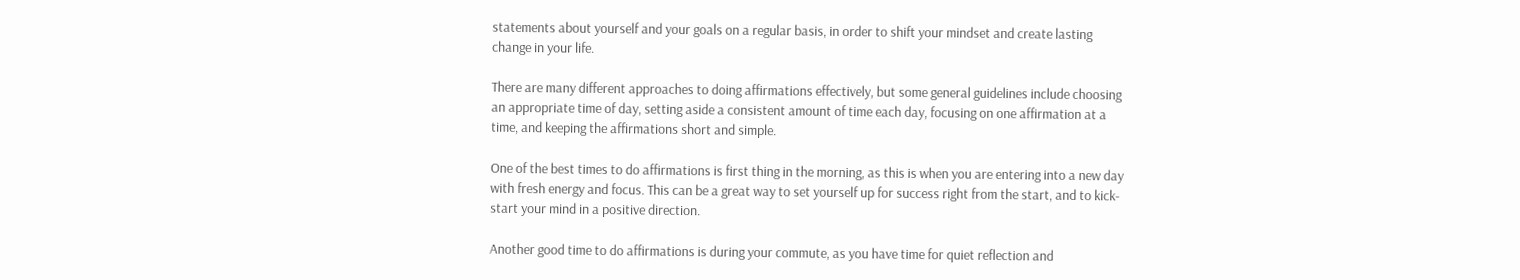statements about yourself and your goals on a regular basis, in order to shift your mindset and create lasting change in your life.

There are many different approaches to doing affirmations effectively, but some general guidelines include choosing an appropriate time of day, setting aside a consistent amount of time each day, focusing on one affirmation at a time, and keeping the affirmations short and simple.

One of the best times to do affirmations is first thing in the morning, as this is when you are entering into a new day with fresh energy and focus. This can be a great way to set yourself up for success right from the start, and to kick-start your mind in a positive direction.

Another good time to do affirmations is during your commute, as you have time for quiet reflection and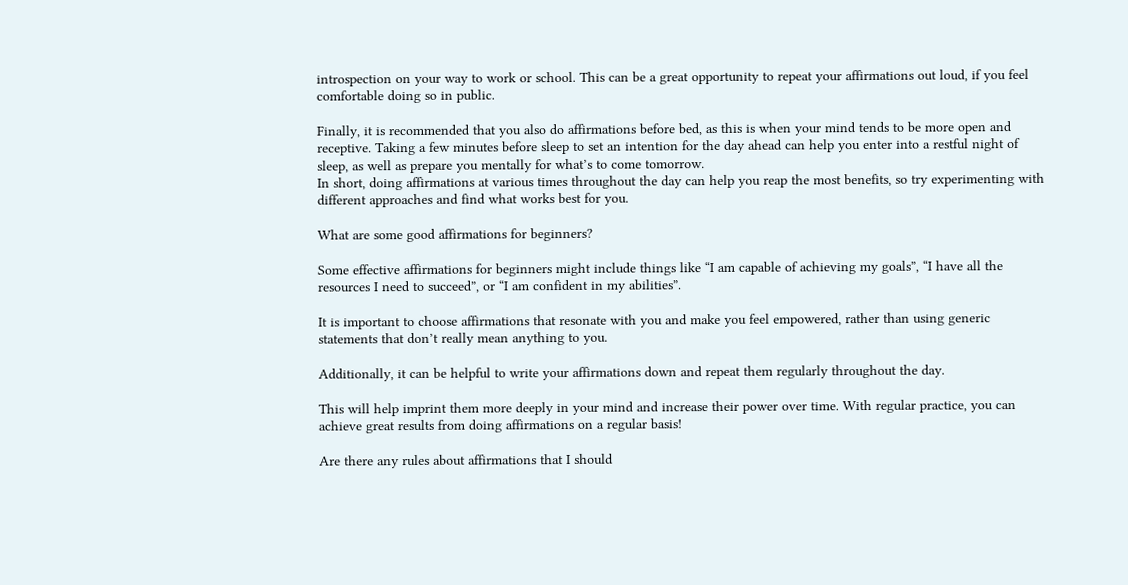introspection on your way to work or school. This can be a great opportunity to repeat your affirmations out loud, if you feel comfortable doing so in public.

Finally, it is recommended that you also do affirmations before bed, as this is when your mind tends to be more open and receptive. Taking a few minutes before sleep to set an intention for the day ahead can help you enter into a restful night of sleep, as well as prepare you mentally for what’s to come tomorrow.
In short, doing affirmations at various times throughout the day can help you reap the most benefits, so try experimenting with different approaches and find what works best for you.

What are some good affirmations for beginners?

Some effective affirmations for beginners might include things like “I am capable of achieving my goals”, “I have all the resources I need to succeed”, or “I am confident in my abilities”.

It is important to choose affirmations that resonate with you and make you feel empowered, rather than using generic statements that don’t really mean anything to you.

Additionally, it can be helpful to write your affirmations down and repeat them regularly throughout the day.

This will help imprint them more deeply in your mind and increase their power over time. With regular practice, you can achieve great results from doing affirmations on a regular basis!

Are there any rules about affirmations that I should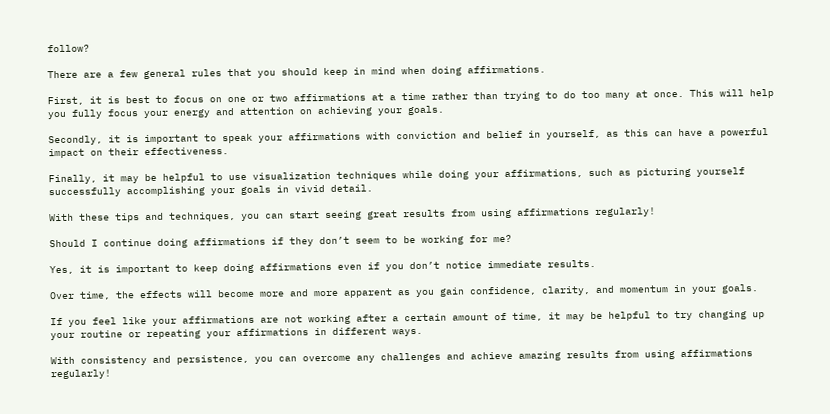follow?

There are a few general rules that you should keep in mind when doing affirmations.

First, it is best to focus on one or two affirmations at a time rather than trying to do too many at once. This will help you fully focus your energy and attention on achieving your goals.

Secondly, it is important to speak your affirmations with conviction and belief in yourself, as this can have a powerful impact on their effectiveness.

Finally, it may be helpful to use visualization techniques while doing your affirmations, such as picturing yourself successfully accomplishing your goals in vivid detail.

With these tips and techniques, you can start seeing great results from using affirmations regularly!

Should I continue doing affirmations if they don’t seem to be working for me?

Yes, it is important to keep doing affirmations even if you don’t notice immediate results.

Over time, the effects will become more and more apparent as you gain confidence, clarity, and momentum in your goals.

If you feel like your affirmations are not working after a certain amount of time, it may be helpful to try changing up your routine or repeating your affirmations in different ways.

With consistency and persistence, you can overcome any challenges and achieve amazing results from using affirmations regularly!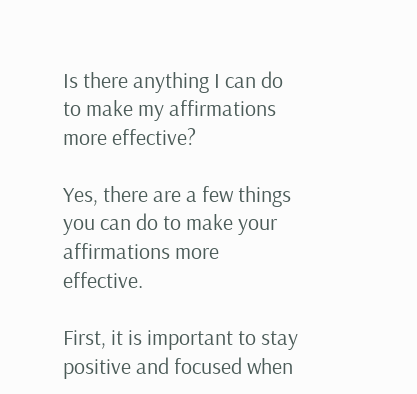Is there anything I can do to make my affirmations more effective?

Yes, there are a few things you can do to make your affirmations more effective.

First, it is important to stay positive and focused when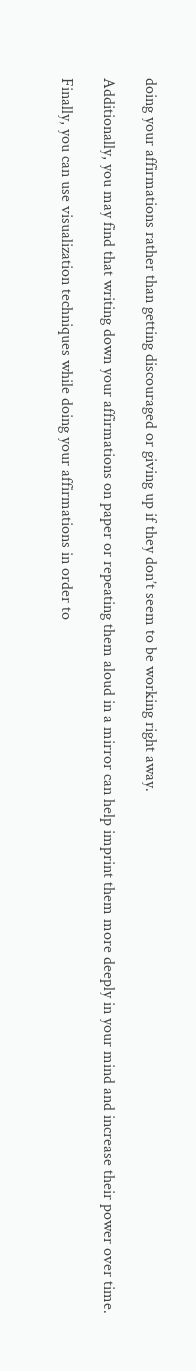doing your affirmations rather than getting discouraged or giving up if they don’t seem to be working right away.

Additionally, you may find that writing down your affirmations on paper or repeating them aloud in a mirror can help imprint them more deeply in your mind and increase their power over time.

Finally, you can use visualization techniques while doing your affirmations in order to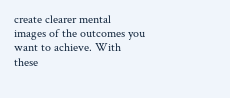create clearer mental images of the outcomes you want to achieve. With these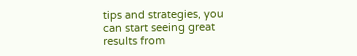tips and strategies, you can start seeing great results from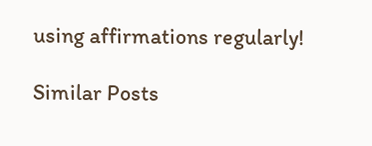using affirmations regularly!

Similar Posts